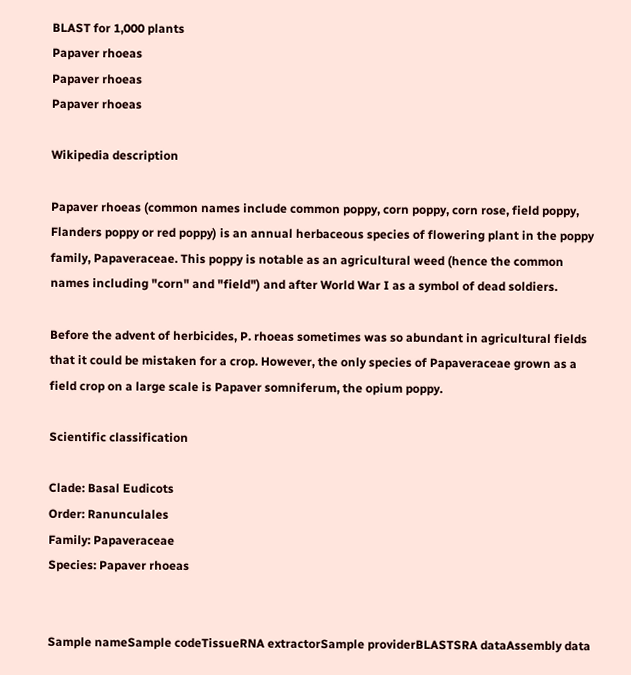BLAST for 1,000 plants
Papaver rhoeas
Papaver rhoeas
Papaver rhoeas

Wikipedia description

Papaver rhoeas (common names include common poppy, corn poppy, corn rose, field poppy, Flanders poppy or red poppy) is an annual herbaceous species of flowering plant in the poppy family, Papaveraceae. This poppy is notable as an agricultural weed (hence the common names including "corn" and "field") and after World War I as a symbol of dead soldiers.

Before the advent of herbicides, P. rhoeas sometimes was so abundant in agricultural fields that it could be mistaken for a crop. However, the only species of Papaveraceae grown as a field crop on a large scale is Papaver somniferum, the opium poppy.

Scientific classification

Clade: Basal Eudicots
Order: Ranunculales
Family: Papaveraceae
Species: Papaver rhoeas


Sample nameSample codeTissueRNA extractorSample providerBLASTSRA dataAssembly data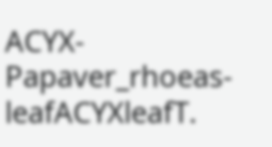ACYX-Papaver_rhoeas-leafACYXleafT.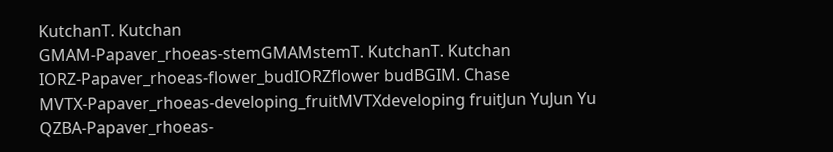KutchanT. Kutchan
GMAM-Papaver_rhoeas-stemGMAMstemT. KutchanT. Kutchan
IORZ-Papaver_rhoeas-flower_budIORZflower budBGIM. Chase
MVTX-Papaver_rhoeas-developing_fruitMVTXdeveloping fruitJun YuJun Yu
QZBA-Papaver_rhoeas-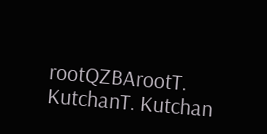rootQZBArootT. KutchanT. Kutchan